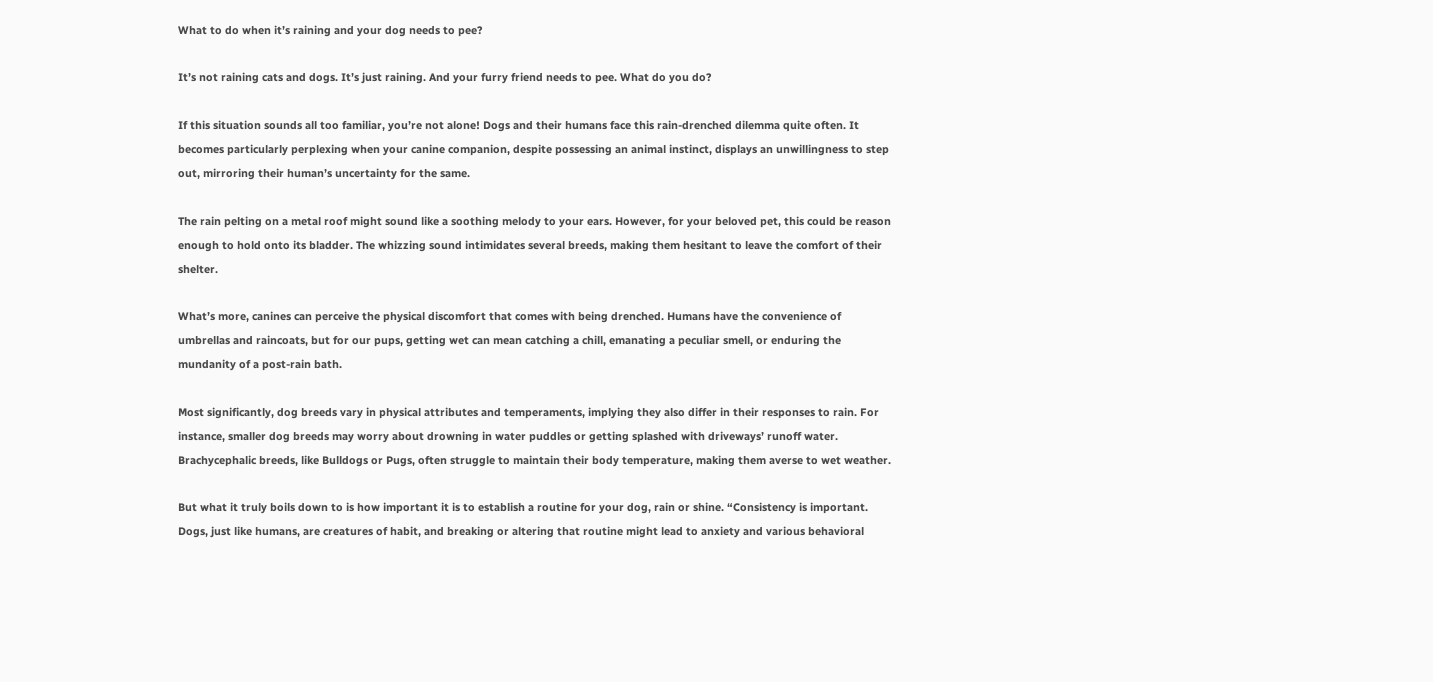What to do when it’s raining and your dog needs to pee?

It’s not raining cats and dogs. It’s just raining. And your furry friend needs to pee. What do you do?

If this situation sounds all too familiar, you’re not alone! Dogs and their humans face this rain-drenched dilemma quite often. It becomes particularly perplexing when your canine companion, despite possessing an animal instinct, displays an unwillingness to step out, mirroring their human’s uncertainty for the same.

The rain pelting on a metal roof might sound like a soothing melody to your ears. However, for your beloved pet, this could be reason enough to hold onto its bladder. The whizzing sound intimidates several breeds, making them hesitant to leave the comfort of their shelter.

What’s more, canines can perceive the physical discomfort that comes with being drenched. Humans have the convenience of umbrellas and raincoats, but for our pups, getting wet can mean catching a chill, emanating a peculiar smell, or enduring the mundanity of a post-rain bath.

Most significantly, dog breeds vary in physical attributes and temperaments, implying they also differ in their responses to rain. For instance, smaller dog breeds may worry about drowning in water puddles or getting splashed with driveways’ runoff water. Brachycephalic breeds, like Bulldogs or Pugs, often struggle to maintain their body temperature, making them averse to wet weather.

But what it truly boils down to is how important it is to establish a routine for your dog, rain or shine. “Consistency is important. Dogs, just like humans, are creatures of habit, and breaking or altering that routine might lead to anxiety and various behavioral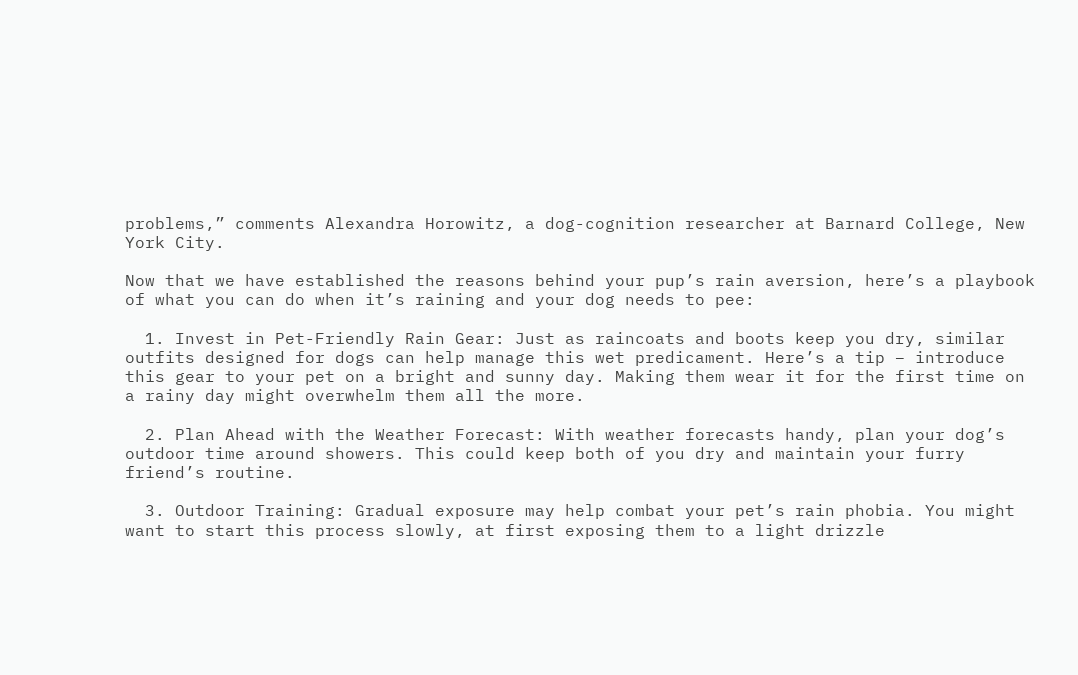problems,” comments Alexandra Horowitz, a dog-cognition researcher at Barnard College, New York City.

Now that we have established the reasons behind your pup’s rain aversion, here’s a playbook of what you can do when it’s raining and your dog needs to pee:

  1. Invest in Pet-Friendly Rain Gear: Just as raincoats and boots keep you dry, similar outfits designed for dogs can help manage this wet predicament. Here’s a tip – introduce this gear to your pet on a bright and sunny day. Making them wear it for the first time on a rainy day might overwhelm them all the more.

  2. Plan Ahead with the Weather Forecast: With weather forecasts handy, plan your dog’s outdoor time around showers. This could keep both of you dry and maintain your furry friend’s routine.

  3. Outdoor Training: Gradual exposure may help combat your pet’s rain phobia. You might want to start this process slowly, at first exposing them to a light drizzle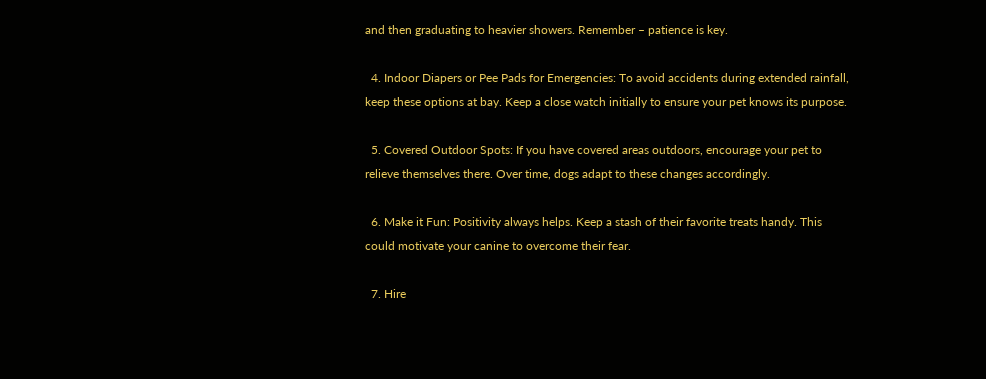and then graduating to heavier showers. Remember – patience is key.

  4. Indoor Diapers or Pee Pads for Emergencies: To avoid accidents during extended rainfall, keep these options at bay. Keep a close watch initially to ensure your pet knows its purpose.

  5. Covered Outdoor Spots: If you have covered areas outdoors, encourage your pet to relieve themselves there. Over time, dogs adapt to these changes accordingly.

  6. Make it Fun: Positivity always helps. Keep a stash of their favorite treats handy. This could motivate your canine to overcome their fear.

  7. Hire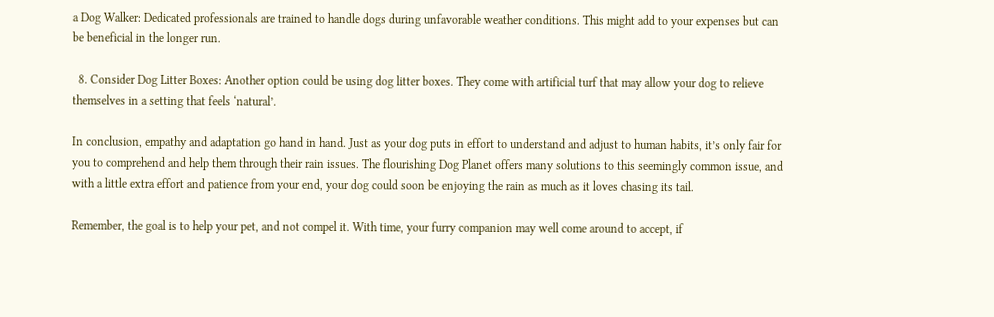a Dog Walker: Dedicated professionals are trained to handle dogs during unfavorable weather conditions. This might add to your expenses but can be beneficial in the longer run.

  8. Consider Dog Litter Boxes: Another option could be using dog litter boxes. They come with artificial turf that may allow your dog to relieve themselves in a setting that feels ‘natural’.

In conclusion, empathy and adaptation go hand in hand. Just as your dog puts in effort to understand and adjust to human habits, it’s only fair for you to comprehend and help them through their rain issues. The flourishing Dog Planet offers many solutions to this seemingly common issue, and with a little extra effort and patience from your end, your dog could soon be enjoying the rain as much as it loves chasing its tail.

Remember, the goal is to help your pet, and not compel it. With time, your furry companion may well come around to accept, if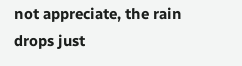not appreciate, the rain drops just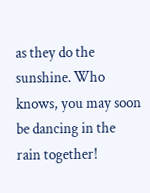as they do the sunshine. Who knows, you may soon be dancing in the rain together!